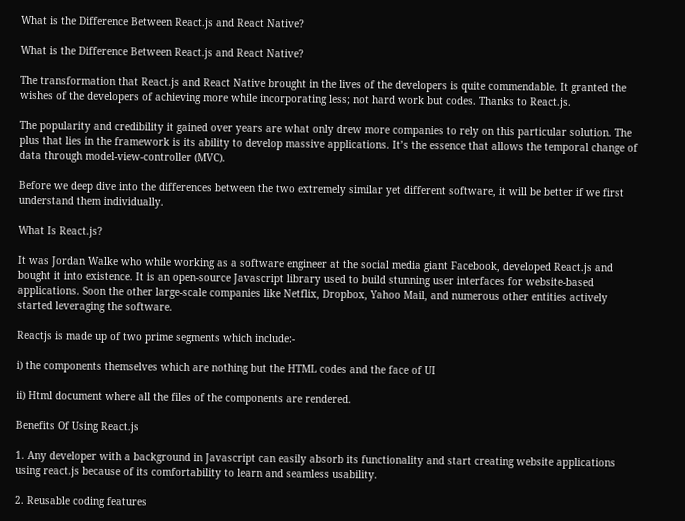What is the Difference Between React.js and React Native?

What is the Difference Between React.js and React Native?

The transformation that React.js and React Native brought in the lives of the developers is quite commendable. It granted the wishes of the developers of achieving more while incorporating less; not hard work but codes. Thanks to React.js.

The popularity and credibility it gained over years are what only drew more companies to rely on this particular solution. The plus that lies in the framework is its ability to develop massive applications. It’s the essence that allows the temporal change of data through model-view-controller (MVC).

Before we deep dive into the differences between the two extremely similar yet different software, it will be better if we first understand them individually.

What Is React.js?

It was Jordan Walke who while working as a software engineer at the social media giant Facebook, developed React.js and bought it into existence. It is an open-source Javascript library used to build stunning user interfaces for website-based applications. Soon the other large-scale companies like Netflix, Dropbox, Yahoo Mail, and numerous other entities actively started leveraging the software.

Reactjs is made up of two prime segments which include:-

i) the components themselves which are nothing but the HTML codes and the face of UI

ii) Html document where all the files of the components are rendered.

Benefits Of Using React.js

1. Any developer with a background in Javascript can easily absorb its functionality and start creating website applications using react.js because of its comfortability to learn and seamless usability.

2. Reusable coding features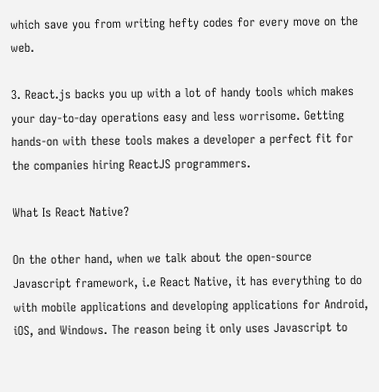which save you from writing hefty codes for every move on the web.

3. React.js backs you up with a lot of handy tools which makes your day-to-day operations easy and less worrisome. Getting hands-on with these tools makes a developer a perfect fit for the companies hiring ReactJS programmers.

What Is React Native?

On the other hand, when we talk about the open-source Javascript framework, i.e React Native, it has everything to do with mobile applications and developing applications for Android, iOS, and Windows. The reason being it only uses Javascript to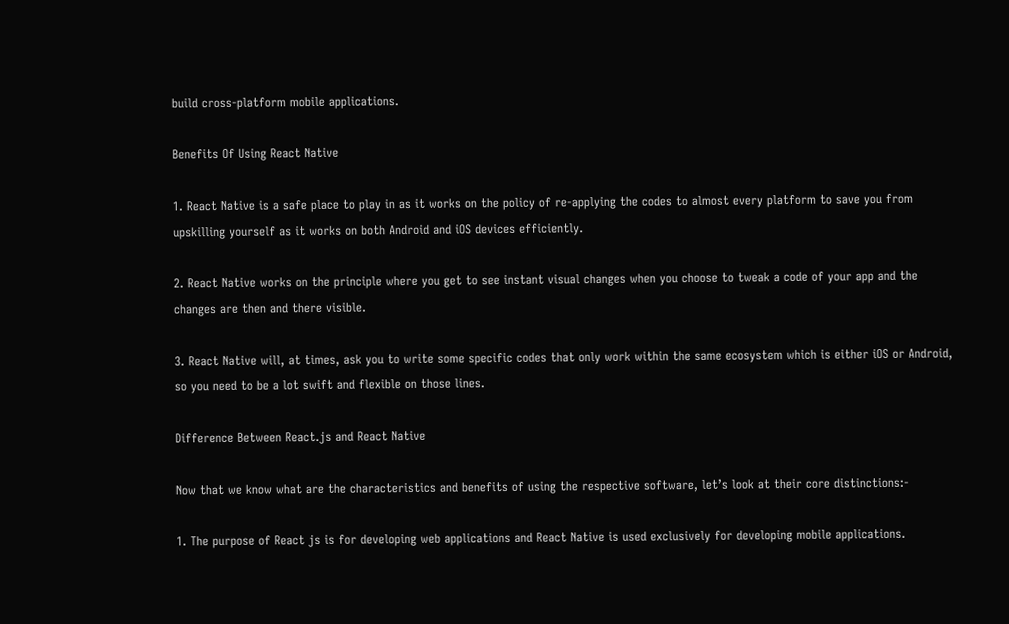build cross-platform mobile applications.

Benefits Of Using React Native

1. React Native is a safe place to play in as it works on the policy of re-applying the codes to almost every platform to save you from upskilling yourself as it works on both Android and iOS devices efficiently.

2. React Native works on the principle where you get to see instant visual changes when you choose to tweak a code of your app and the changes are then and there visible.

3. React Native will, at times, ask you to write some specific codes that only work within the same ecosystem which is either iOS or Android, so you need to be a lot swift and flexible on those lines.

Difference Between React.js and React Native

Now that we know what are the characteristics and benefits of using the respective software, let’s look at their core distinctions:-

1. The purpose of React js is for developing web applications and React Native is used exclusively for developing mobile applications.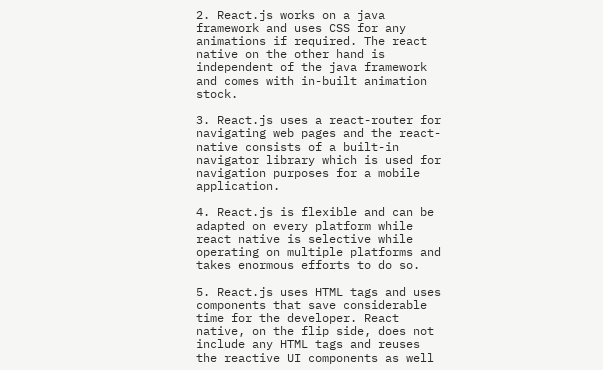2. React.js works on a java framework and uses CSS for any animations if required. The react native on the other hand is independent of the java framework and comes with in-built animation stock.

3. React.js uses a react-router for navigating web pages and the react-native consists of a built-in navigator library which is used for navigation purposes for a mobile application.

4. React.js is flexible and can be adapted on every platform while react native is selective while operating on multiple platforms and takes enormous efforts to do so.

5. React.js uses HTML tags and uses components that save considerable time for the developer. React native, on the flip side, does not include any HTML tags and reuses the reactive UI components as well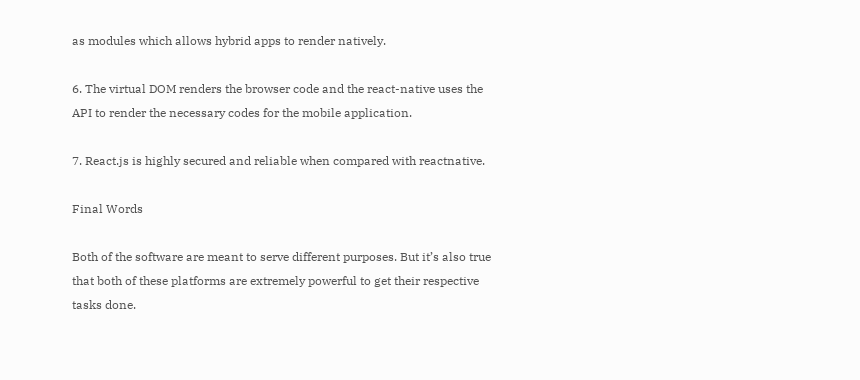as modules which allows hybrid apps to render natively.

6. The virtual DOM renders the browser code and the react-native uses the API to render the necessary codes for the mobile application.

7. React.js is highly secured and reliable when compared with reactnative.

Final Words

Both of the software are meant to serve different purposes. But it’s also true that both of these platforms are extremely powerful to get their respective tasks done.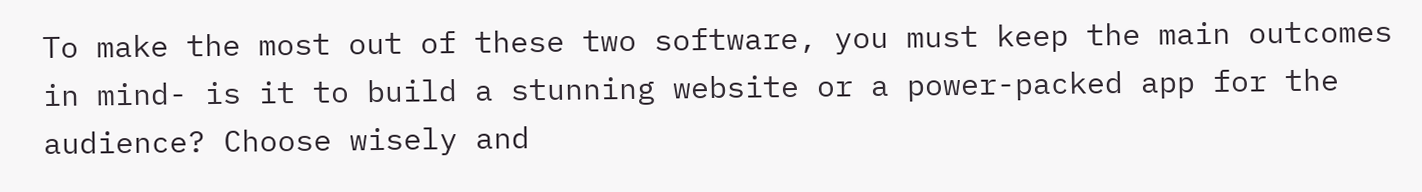To make the most out of these two software, you must keep the main outcomes in mind- is it to build a stunning website or a power-packed app for the audience? Choose wisely and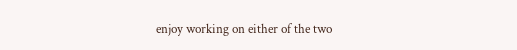enjoy working on either of the two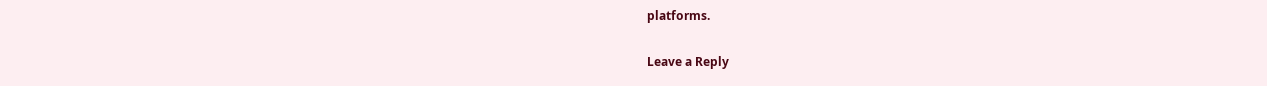platforms.

Leave a Reply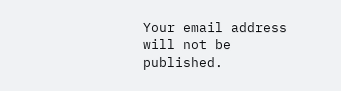Your email address will not be published.